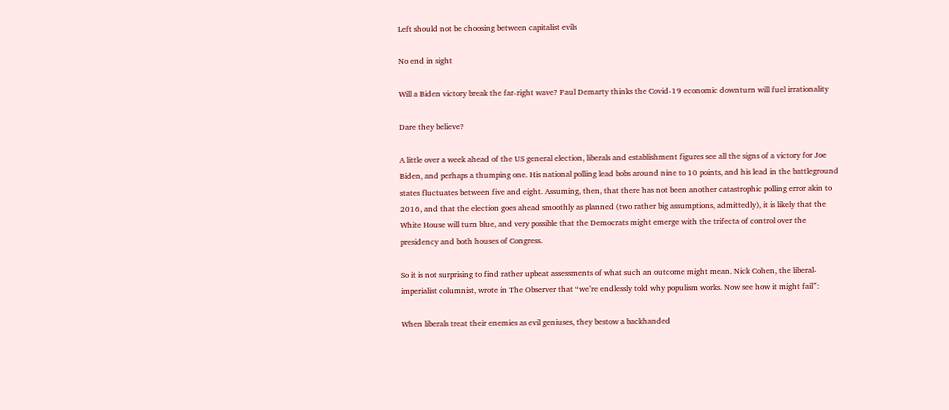Left should not be choosing between capitalist evils

No end in sight

Will a Biden victory break the far-right wave? Paul Demarty thinks the Covid-19 economic downturn will fuel irrationality

Dare they believe?

A little over a week ahead of the US general election, liberals and establishment figures see all the signs of a victory for Joe Biden, and perhaps a thumping one. His national polling lead bobs around nine to 10 points, and his lead in the battleground states fluctuates between five and eight. Assuming, then, that there has not been another catastrophic polling error akin to 2016, and that the election goes ahead smoothly as planned (two rather big assumptions, admittedly), it is likely that the White House will turn blue, and very possible that the Democrats might emerge with the trifecta of control over the presidency and both houses of Congress.

So it is not surprising to find rather upbeat assessments of what such an outcome might mean. Nick Cohen, the liberal-imperialist columnist, wrote in The Observer that “we’re endlessly told why populism works. Now see how it might fail”:

When liberals treat their enemies as evil geniuses, they bestow a backhanded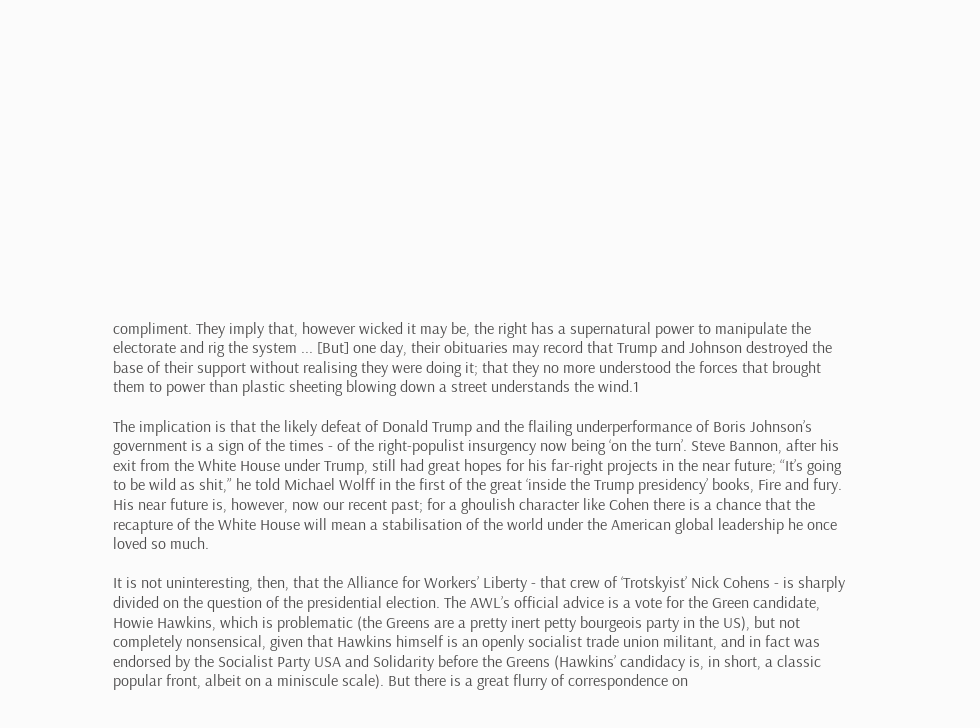compliment. They imply that, however wicked it may be, the right has a supernatural power to manipulate the electorate and rig the system ... [But] one day, their obituaries may record that Trump and Johnson destroyed the base of their support without realising they were doing it; that they no more understood the forces that brought them to power than plastic sheeting blowing down a street understands the wind.1

The implication is that the likely defeat of Donald Trump and the flailing underperformance of Boris Johnson’s government is a sign of the times - of the right-populist insurgency now being ‘on the turn’. Steve Bannon, after his exit from the White House under Trump, still had great hopes for his far-right projects in the near future; “It’s going to be wild as shit,” he told Michael Wolff in the first of the great ‘inside the Trump presidency’ books, Fire and fury. His near future is, however, now our recent past; for a ghoulish character like Cohen there is a chance that the recapture of the White House will mean a stabilisation of the world under the American global leadership he once loved so much.

It is not uninteresting, then, that the Alliance for Workers’ Liberty - that crew of ‘Trotskyist’ Nick Cohens - is sharply divided on the question of the presidential election. The AWL’s official advice is a vote for the Green candidate, Howie Hawkins, which is problematic (the Greens are a pretty inert petty bourgeois party in the US), but not completely nonsensical, given that Hawkins himself is an openly socialist trade union militant, and in fact was endorsed by the Socialist Party USA and Solidarity before the Greens (Hawkins’ candidacy is, in short, a classic popular front, albeit on a miniscule scale). But there is a great flurry of correspondence on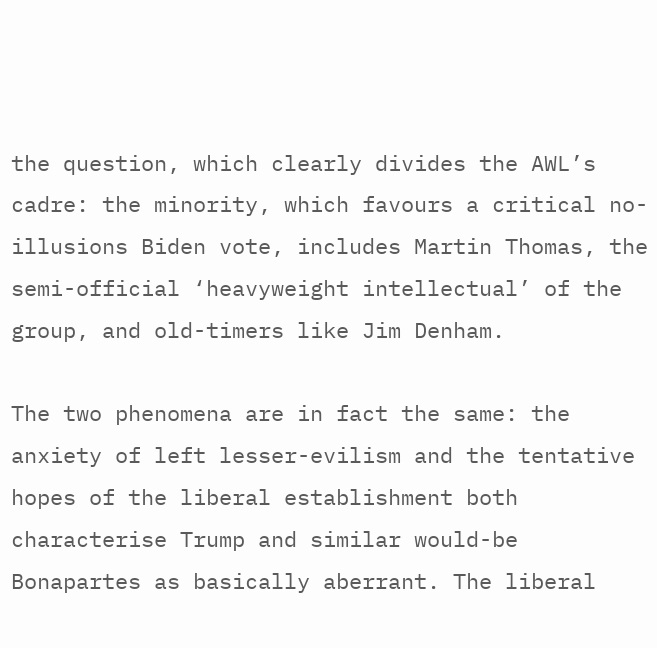the question, which clearly divides the AWL’s cadre: the minority, which favours a critical no-illusions Biden vote, includes Martin Thomas, the semi-official ‘heavyweight intellectual’ of the group, and old-timers like Jim Denham.

The two phenomena are in fact the same: the anxiety of left lesser-evilism and the tentative hopes of the liberal establishment both characterise Trump and similar would-be Bonapartes as basically aberrant. The liberal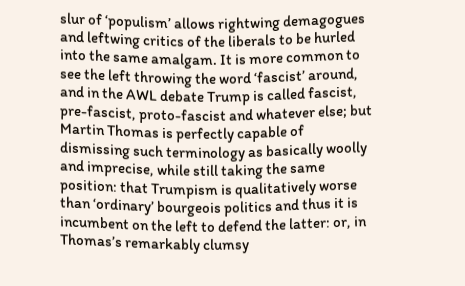slur of ‘populism’ allows rightwing demagogues and leftwing critics of the liberals to be hurled into the same amalgam. It is more common to see the left throwing the word ‘fascist’ around, and in the AWL debate Trump is called fascist, pre-fascist, proto-fascist and whatever else; but Martin Thomas is perfectly capable of dismissing such terminology as basically woolly and imprecise, while still taking the same position: that Trumpism is qualitatively worse than ‘ordinary’ bourgeois politics and thus it is incumbent on the left to defend the latter: or, in Thomas’s remarkably clumsy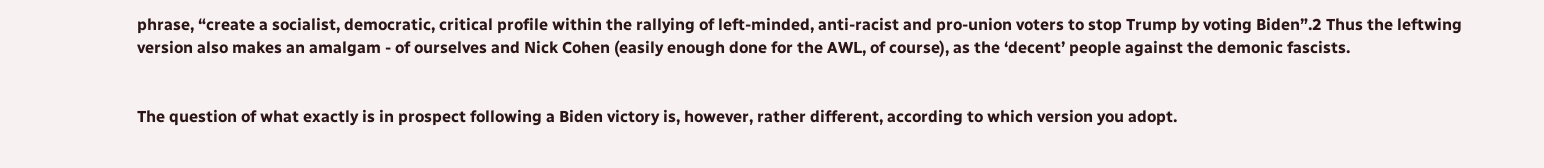phrase, “create a socialist, democratic, critical profile within the rallying of left-minded, anti-racist and pro-union voters to stop Trump by voting Biden”.2 Thus the leftwing version also makes an amalgam - of ourselves and Nick Cohen (easily enough done for the AWL, of course), as the ‘decent’ people against the demonic fascists.


The question of what exactly is in prospect following a Biden victory is, however, rather different, according to which version you adopt.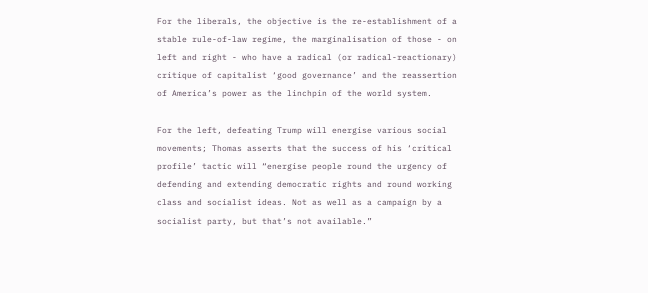For the liberals, the objective is the re-establishment of a stable rule-of-law regime, the marginalisation of those - on left and right - who have a radical (or radical-reactionary) critique of capitalist ‘good governance’ and the reassertion of America’s power as the linchpin of the world system.

For the left, defeating Trump will energise various social movements; Thomas asserts that the success of his ‘critical profile’ tactic will “energise people round the urgency of defending and extending democratic rights and round working class and socialist ideas. Not as well as a campaign by a socialist party, but that’s not available.”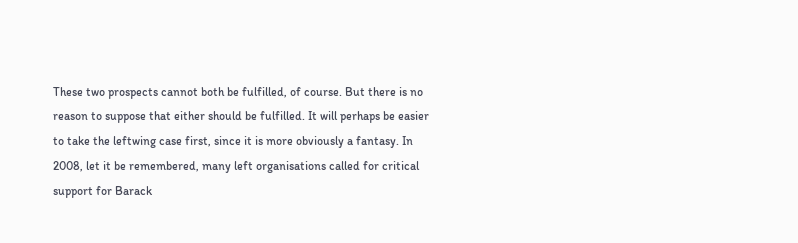These two prospects cannot both be fulfilled, of course. But there is no reason to suppose that either should be fulfilled. It will perhaps be easier to take the leftwing case first, since it is more obviously a fantasy. In 2008, let it be remembered, many left organisations called for critical support for Barack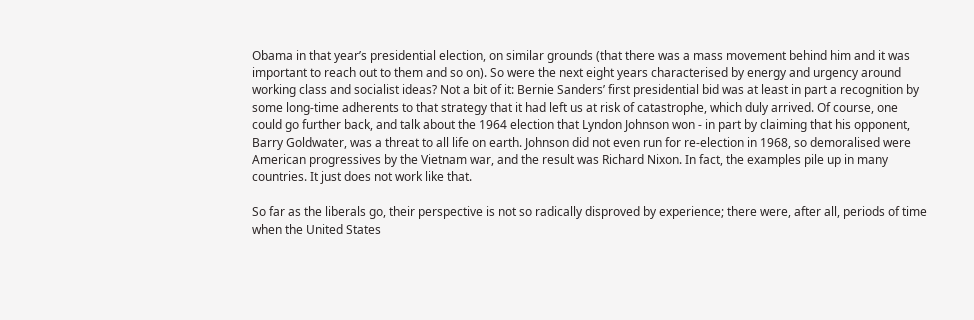Obama in that year’s presidential election, on similar grounds (that there was a mass movement behind him and it was important to reach out to them and so on). So were the next eight years characterised by energy and urgency around working class and socialist ideas? Not a bit of it: Bernie Sanders’ first presidential bid was at least in part a recognition by some long-time adherents to that strategy that it had left us at risk of catastrophe, which duly arrived. Of course, one could go further back, and talk about the 1964 election that Lyndon Johnson won - in part by claiming that his opponent, Barry Goldwater, was a threat to all life on earth. Johnson did not even run for re-election in 1968, so demoralised were American progressives by the Vietnam war, and the result was Richard Nixon. In fact, the examples pile up in many countries. It just does not work like that.

So far as the liberals go, their perspective is not so radically disproved by experience; there were, after all, periods of time when the United States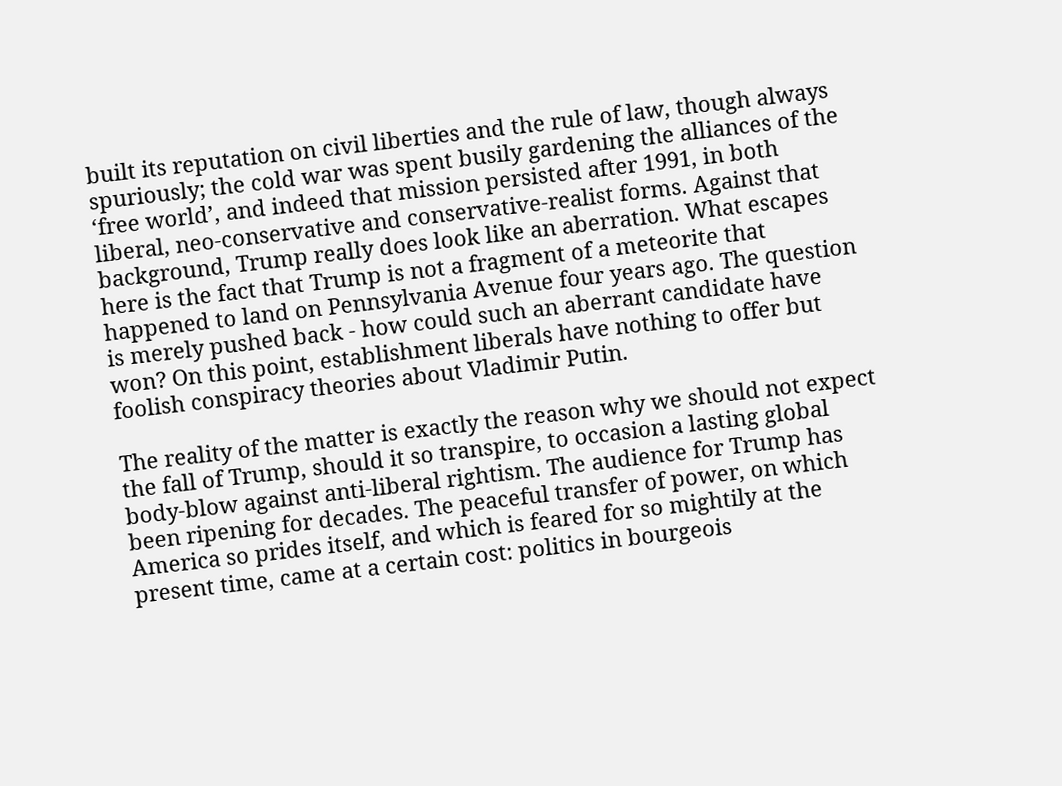built its reputation on civil liberties and the rule of law, though always spuriously; the cold war was spent busily gardening the alliances of the ‘free world’, and indeed that mission persisted after 1991, in both liberal, neo-conservative and conservative-realist forms. Against that background, Trump really does look like an aberration. What escapes here is the fact that Trump is not a fragment of a meteorite that happened to land on Pennsylvania Avenue four years ago. The question is merely pushed back - how could such an aberrant candidate have won? On this point, establishment liberals have nothing to offer but foolish conspiracy theories about Vladimir Putin.

The reality of the matter is exactly the reason why we should not expect the fall of Trump, should it so transpire, to occasion a lasting global body-blow against anti-liberal rightism. The audience for Trump has been ripening for decades. The peaceful transfer of power, on which America so prides itself, and which is feared for so mightily at the present time, came at a certain cost: politics in bourgeois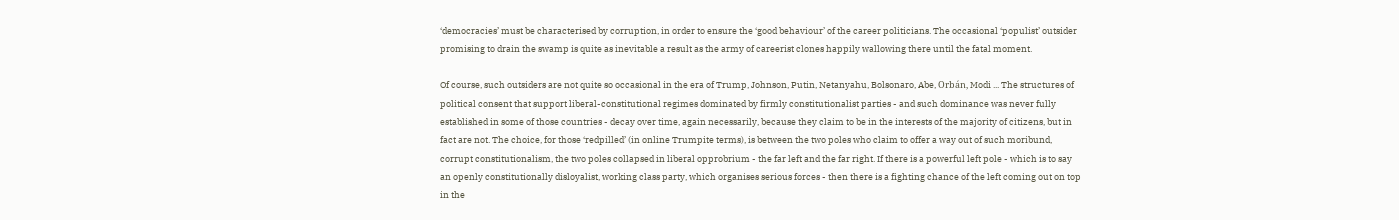‘democracies’ must be characterised by corruption, in order to ensure the ‘good behaviour’ of the career politicians. The occasional ‘populist’ outsider promising to drain the swamp is quite as inevitable a result as the army of careerist clones happily wallowing there until the fatal moment.

Of course, such outsiders are not quite so occasional in the era of Trump, Johnson, Putin, Netanyahu, Bolsonaro, Abe, Orbán, Modi ... The structures of political consent that support liberal-constitutional regimes dominated by firmly constitutionalist parties - and such dominance was never fully established in some of those countries - decay over time, again necessarily, because they claim to be in the interests of the majority of citizens, but in fact are not. The choice, for those ‘redpilled’ (in online Trumpite terms), is between the two poles who claim to offer a way out of such moribund, corrupt constitutionalism, the two poles collapsed in liberal opprobrium - the far left and the far right. If there is a powerful left pole - which is to say an openly constitutionally disloyalist, working class party, which organises serious forces - then there is a fighting chance of the left coming out on top in the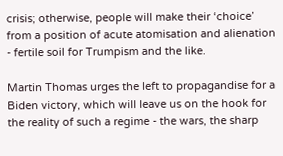crisis; otherwise, people will make their ‘choice’ from a position of acute atomisation and alienation - fertile soil for Trumpism and the like.

Martin Thomas urges the left to propagandise for a Biden victory, which will leave us on the hook for the reality of such a regime - the wars, the sharp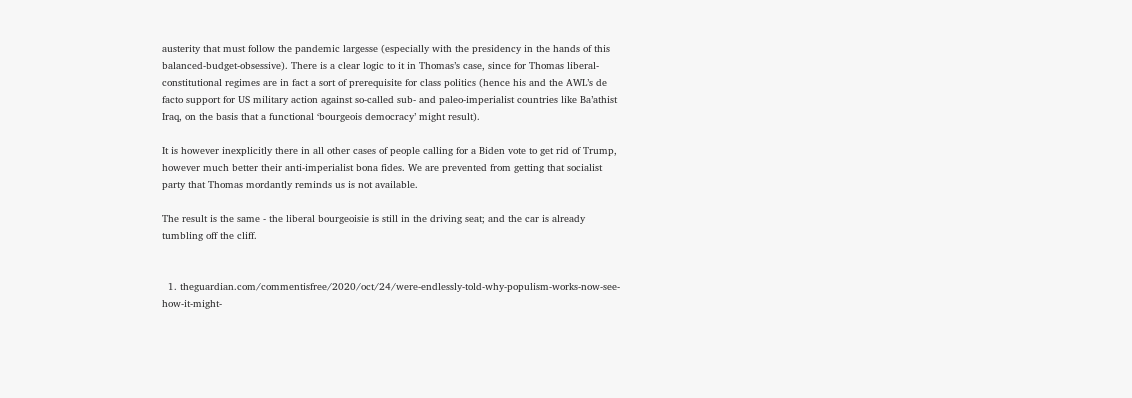austerity that must follow the pandemic largesse (especially with the presidency in the hands of this balanced-budget-obsessive). There is a clear logic to it in Thomas’s case, since for Thomas liberal-constitutional regimes are in fact a sort of prerequisite for class politics (hence his and the AWL’s de facto support for US military action against so-called sub- and paleo-imperialist countries like Ba’athist Iraq, on the basis that a functional ‘bourgeois democracy’ might result).

It is however inexplicitly there in all other cases of people calling for a Biden vote to get rid of Trump, however much better their anti-imperialist bona fides. We are prevented from getting that socialist party that Thomas mordantly reminds us is not available.

The result is the same - the liberal bourgeoisie is still in the driving seat; and the car is already tumbling off the cliff.


  1. theguardian.com/commentisfree/2020/oct/24/were-endlessly-told-why-populism-works-now-see-how-it-might-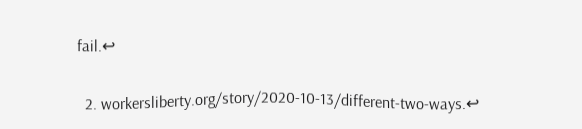fail.↩

  2. workersliberty.org/story/2020-10-13/different-two-ways.↩